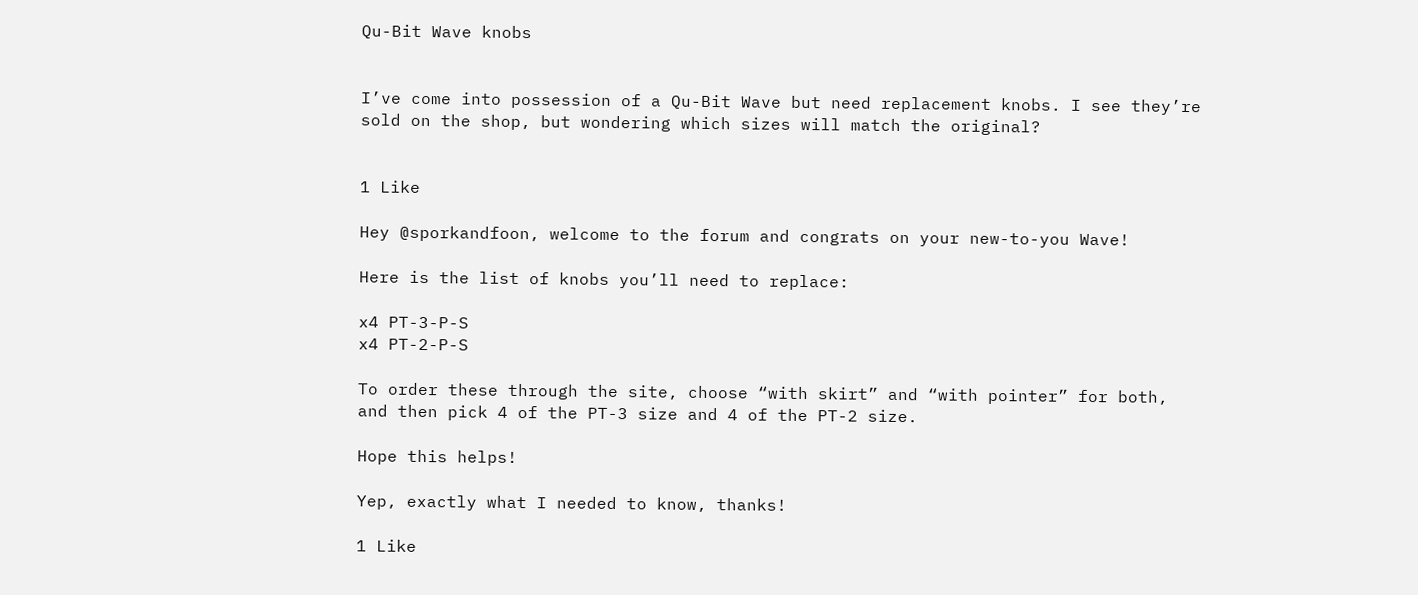Qu-Bit Wave knobs


I’ve come into possession of a Qu-Bit Wave but need replacement knobs. I see they’re sold on the shop, but wondering which sizes will match the original?


1 Like

Hey @sporkandfoon, welcome to the forum and congrats on your new-to-you Wave!

Here is the list of knobs you’ll need to replace:

x4 PT-3-P-S
x4 PT-2-P-S

To order these through the site, choose “with skirt” and “with pointer” for both, and then pick 4 of the PT-3 size and 4 of the PT-2 size.

Hope this helps!

Yep, exactly what I needed to know, thanks!

1 Like